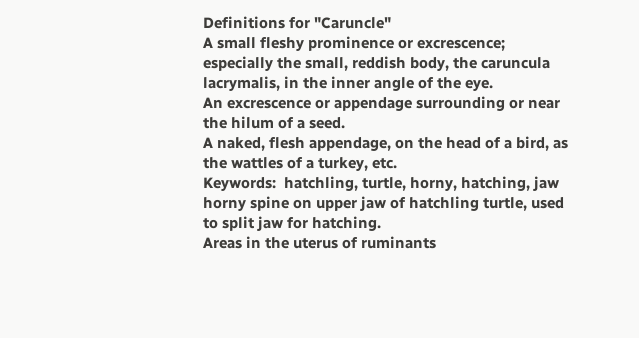Definitions for "Caruncle"
A small fleshy prominence or excrescence; especially the small, reddish body, the caruncula lacrymalis, in the inner angle of the eye.
An excrescence or appendage surrounding or near the hilum of a seed.
A naked, flesh appendage, on the head of a bird, as the wattles of a turkey, etc.
Keywords:  hatchling, turtle, horny, hatching, jaw
horny spine on upper jaw of hatchling turtle, used to split jaw for hatching.
Areas in the uterus of ruminants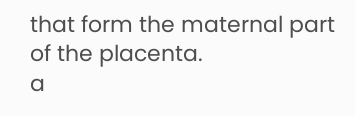that form the maternal part of the placenta.
a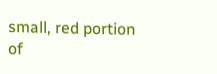small, red portion of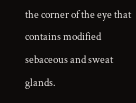the corner of the eye that contains modified sebaceous and sweat glands.